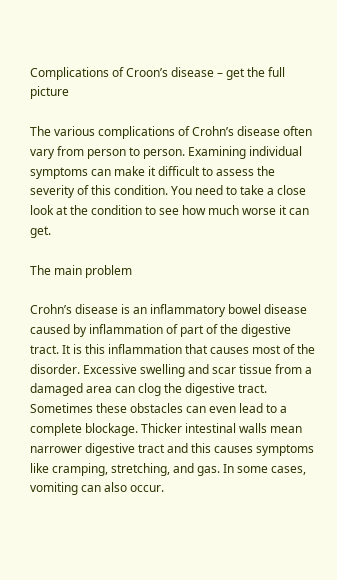Complications of Croon’s disease – get the full picture

The various complications of Crohn’s disease often vary from person to person. Examining individual symptoms can make it difficult to assess the severity of this condition. You need to take a close look at the condition to see how much worse it can get.

The main problem

Crohn’s disease is an inflammatory bowel disease caused by inflammation of part of the digestive tract. It is this inflammation that causes most of the disorder. Excessive swelling and scar tissue from a damaged area can clog the digestive tract. Sometimes these obstacles can even lead to a complete blockage. Thicker intestinal walls mean narrower digestive tract and this causes symptoms like cramping, stretching, and gas. In some cases, vomiting can also occur.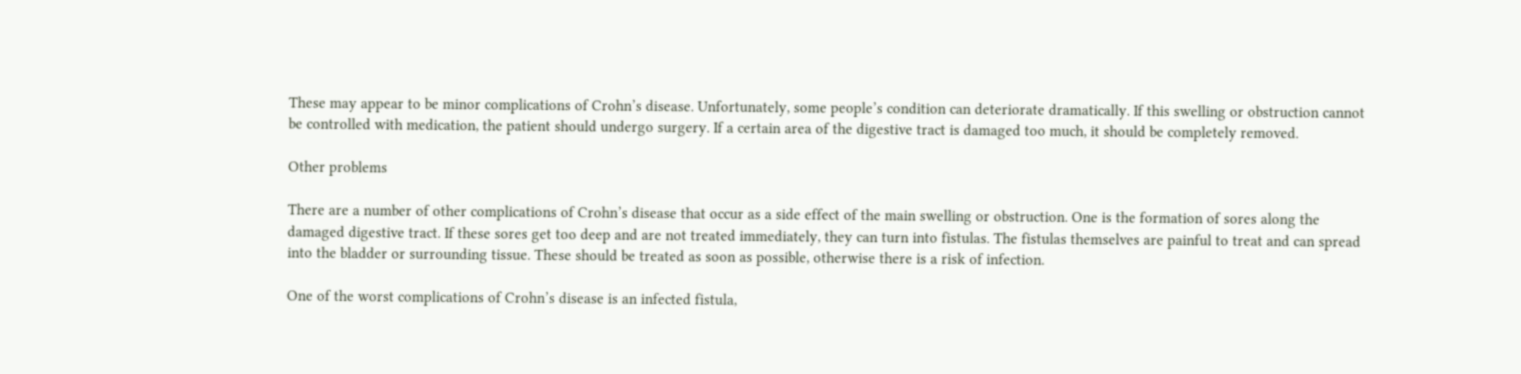These may appear to be minor complications of Crohn’s disease. Unfortunately, some people’s condition can deteriorate dramatically. If this swelling or obstruction cannot be controlled with medication, the patient should undergo surgery. If a certain area of the digestive tract is damaged too much, it should be completely removed.

Other problems

There are a number of other complications of Crohn’s disease that occur as a side effect of the main swelling or obstruction. One is the formation of sores along the damaged digestive tract. If these sores get too deep and are not treated immediately, they can turn into fistulas. The fistulas themselves are painful to treat and can spread into the bladder or surrounding tissue. These should be treated as soon as possible, otherwise there is a risk of infection.

One of the worst complications of Crohn’s disease is an infected fistula,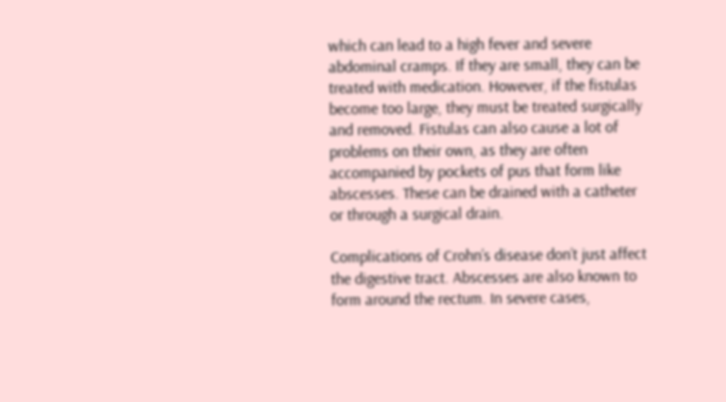which can lead to a high fever and severe abdominal cramps. If they are small, they can be treated with medication. However, if the fistulas become too large, they must be treated surgically and removed. Fistulas can also cause a lot of problems on their own, as they are often accompanied by pockets of pus that form like abscesses. These can be drained with a catheter or through a surgical drain.

Complications of Crohn’s disease don’t just affect the digestive tract. Abscesses are also known to form around the rectum. In severe cases,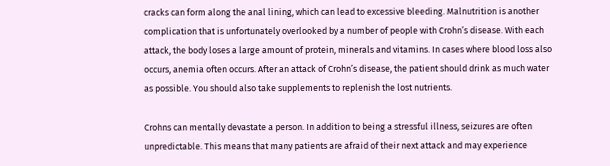cracks can form along the anal lining, which can lead to excessive bleeding. Malnutrition is another complication that is unfortunately overlooked by a number of people with Crohn’s disease. With each attack, the body loses a large amount of protein, minerals and vitamins. In cases where blood loss also occurs, anemia often occurs. After an attack of Crohn’s disease, the patient should drink as much water as possible. You should also take supplements to replenish the lost nutrients.

Crohns can mentally devastate a person. In addition to being a stressful illness, seizures are often unpredictable. This means that many patients are afraid of their next attack and may experience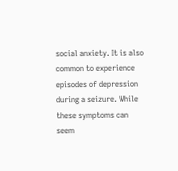social anxiety. It is also common to experience episodes of depression during a seizure. While these symptoms can seem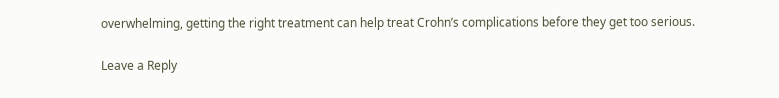overwhelming, getting the right treatment can help treat Crohn’s complications before they get too serious.

Leave a Reply